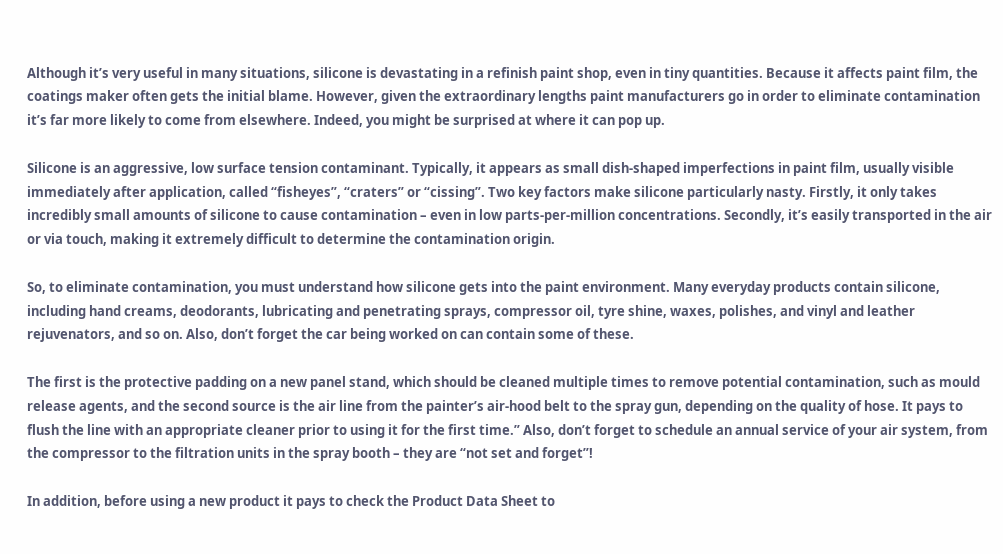Although it’s very useful in many situations, silicone is devastating in a refinish paint shop, even in tiny quantities. Because it affects paint film, the coatings maker often gets the initial blame. However, given the extraordinary lengths paint manufacturers go in order to eliminate contamination it’s far more likely to come from elsewhere. Indeed, you might be surprised at where it can pop up.

Silicone is an aggressive, low surface tension contaminant. Typically, it appears as small dish-shaped imperfections in paint film, usually visible immediately after application, called “fisheyes”, “craters” or “cissing”. Two key factors make silicone particularly nasty. Firstly, it only takes incredibly small amounts of silicone to cause contamination – even in low parts-per-million concentrations. Secondly, it’s easily transported in the air or via touch, making it extremely difficult to determine the contamination origin.

So, to eliminate contamination, you must understand how silicone gets into the paint environment. Many everyday products contain silicone, including hand creams, deodorants, lubricating and penetrating sprays, compressor oil, tyre shine, waxes, polishes, and vinyl and leather rejuvenators, and so on. Also, don’t forget the car being worked on can contain some of these.

The first is the protective padding on a new panel stand, which should be cleaned multiple times to remove potential contamination, such as mould release agents, and the second source is the air line from the painter’s air-hood belt to the spray gun, depending on the quality of hose. It pays to flush the line with an appropriate cleaner prior to using it for the first time.” Also, don’t forget to schedule an annual service of your air system, from the compressor to the filtration units in the spray booth – they are “not set and forget”!

In addition, before using a new product it pays to check the Product Data Sheet to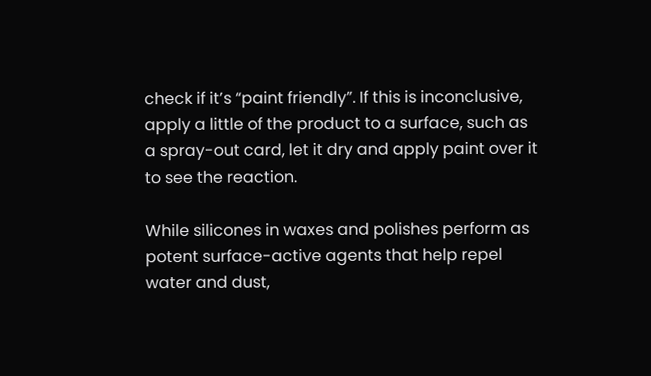check if it’s “paint friendly”. If this is inconclusive, apply a little of the product to a surface, such as a spray-out card, let it dry and apply paint over it to see the reaction.

While silicones in waxes and polishes perform as potent surface-active agents that help repel water and dust,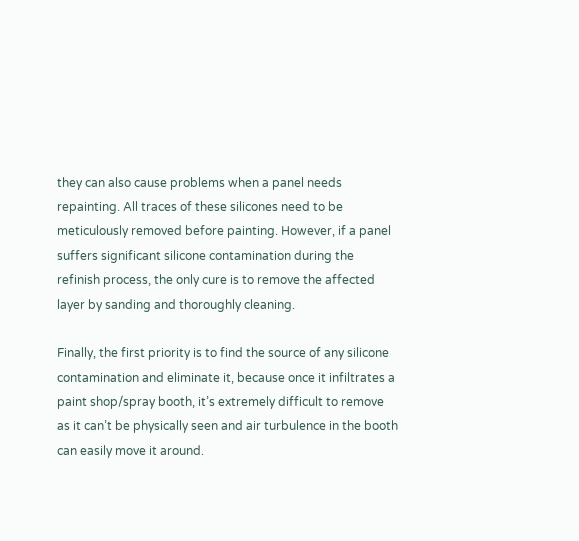they can also cause problems when a panel needs repainting. All traces of these silicones need to be meticulously removed before painting. However, if a panel suffers significant silicone contamination during the refinish process, the only cure is to remove the affected layer by sanding and thoroughly cleaning.

Finally, the first priority is to find the source of any silicone contamination and eliminate it, because once it infiltrates a paint shop/spray booth, it’s extremely difficult to remove as it can’t be physically seen and air turbulence in the booth can easily move it around.